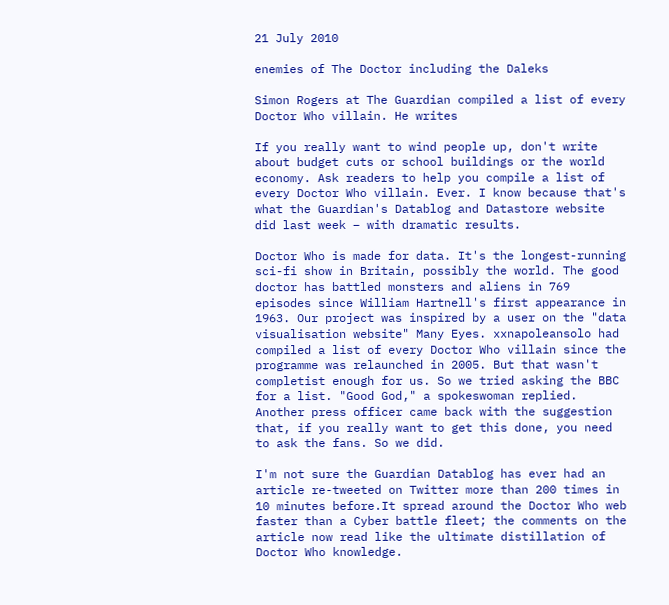21 July 2010

enemies of The Doctor including the Daleks

Simon Rogers at The Guardian compiled a list of every Doctor Who villain. He writes

If you really want to wind people up, don't write about budget cuts or school buildings or the world economy. Ask readers to help you compile a list of every Doctor Who villain. Ever. I know because that's what the Guardian's Datablog and Datastore website did last week – with dramatic results.

Doctor Who is made for data. It's the longest-running sci-fi show in Britain, possibly the world. The good doctor has battled monsters and aliens in 769 episodes since William Hartnell's first appearance in 1963. Our project was inspired by a user on the "data visualisation website" Many Eyes. xxnapoleansolo had compiled a list of every Doctor Who villain since the programme was relaunched in 2005. But that wasn't completist enough for us. So we tried asking the BBC for a list. "Good God," a spokeswoman replied. Another press officer came back with the suggestion that, if you really want to get this done, you need to ask the fans. So we did.

I'm not sure the Guardian Datablog has ever had an article re-tweeted on Twitter more than 200 times in 10 minutes before.It spread around the Doctor Who web faster than a Cyber battle fleet; the comments on the article now read like the ultimate distillation of Doctor Who knowledge.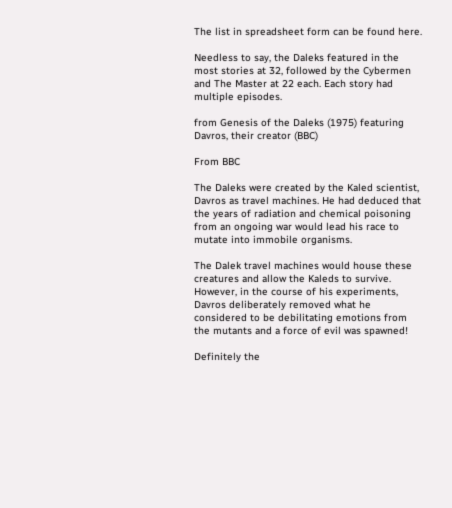The list in spreadsheet form can be found here.

Needless to say, the Daleks featured in the most stories at 32, followed by the Cybermen and The Master at 22 each. Each story had multiple episodes.

from Genesis of the Daleks (1975) featuring Davros, their creator (BBC)

From BBC

The Daleks were created by the Kaled scientist, Davros as travel machines. He had deduced that the years of radiation and chemical poisoning from an ongoing war would lead his race to mutate into immobile organisms.

The Dalek travel machines would house these creatures and allow the Kaleds to survive. However, in the course of his experiments, Davros deliberately removed what he considered to be debilitating emotions from the mutants and a force of evil was spawned!

Definitely the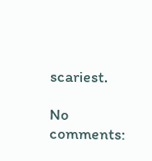scariest.

No comments: